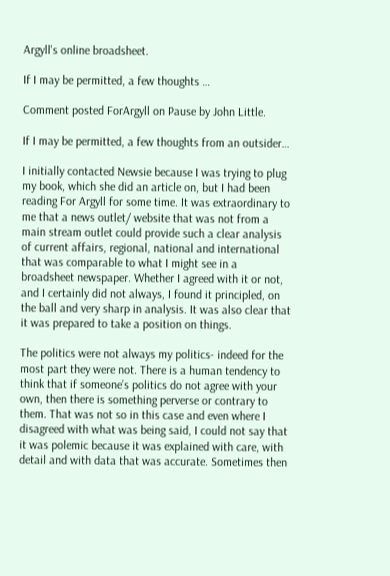Argyll's online broadsheet.

If I may be permitted, a few thoughts …

Comment posted ForArgyll on Pause by John Little.

If I may be permitted, a few thoughts from an outsider…

I initially contacted Newsie because I was trying to plug my book, which she did an article on, but I had been reading For Argyll for some time. It was extraordinary to me that a news outlet/ website that was not from a main stream outlet could provide such a clear analysis of current affairs, regional, national and international that was comparable to what I might see in a broadsheet newspaper. Whether I agreed with it or not, and I certainly did not always, I found it principled, on the ball and very sharp in analysis. It was also clear that it was prepared to take a position on things.

The politics were not always my politics- indeed for the most part they were not. There is a human tendency to think that if someone’s politics do not agree with your own, then there is something perverse or contrary to them. That was not so in this case and even where I disagreed with what was being said, I could not say that it was polemic because it was explained with care, with detail and with data that was accurate. Sometimes then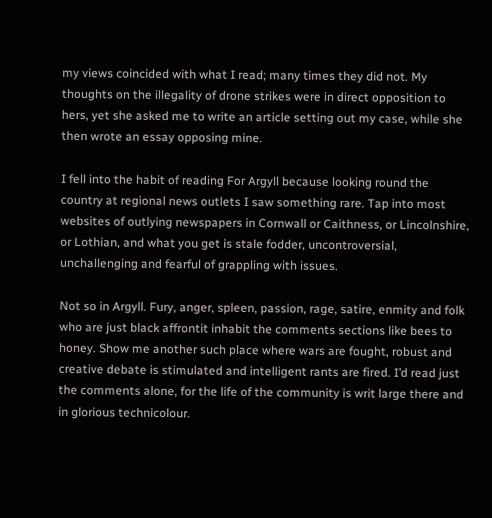my views coincided with what I read; many times they did not. My thoughts on the illegality of drone strikes were in direct opposition to hers, yet she asked me to write an article setting out my case, while she then wrote an essay opposing mine.

I fell into the habit of reading For Argyll because looking round the country at regional news outlets I saw something rare. Tap into most websites of outlying newspapers in Cornwall or Caithness, or Lincolnshire, or Lothian, and what you get is stale fodder, uncontroversial, unchallenging and fearful of grappling with issues.

Not so in Argyll. Fury, anger, spleen, passion, rage, satire, enmity and folk who are just black affrontit inhabit the comments sections like bees to honey. Show me another such place where wars are fought, robust and creative debate is stimulated and intelligent rants are fired. I’d read just the comments alone, for the life of the community is writ large there and in glorious technicolour.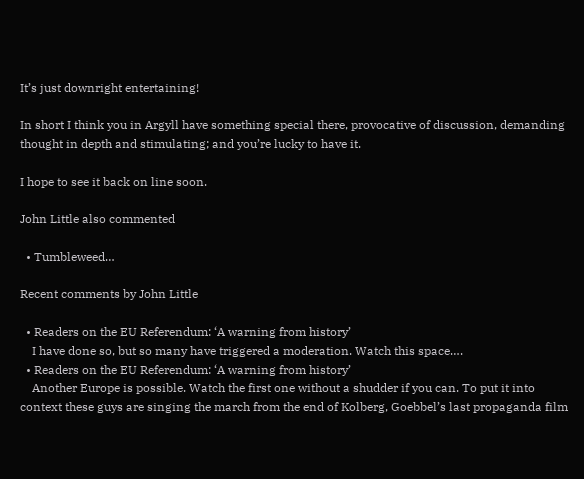It’s just downright entertaining!

In short I think you in Argyll have something special there, provocative of discussion, demanding thought in depth and stimulating; and you’re lucky to have it.

I hope to see it back on line soon.

John Little also commented

  • Tumbleweed…

Recent comments by John Little

  • Readers on the EU Referendum: ‘A warning from history’
    I have done so, but so many have triggered a moderation. Watch this space….
  • Readers on the EU Referendum: ‘A warning from history’
    Another Europe is possible. Watch the first one without a shudder if you can. To put it into context these guys are singing the march from the end of Kolberg, Goebbel’s last propaganda film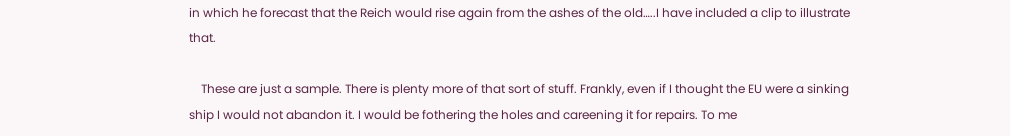in which he forecast that the Reich would rise again from the ashes of the old…..I have included a clip to illustrate that.

    These are just a sample. There is plenty more of that sort of stuff. Frankly, even if I thought the EU were a sinking ship I would not abandon it. I would be fothering the holes and careening it for repairs. To me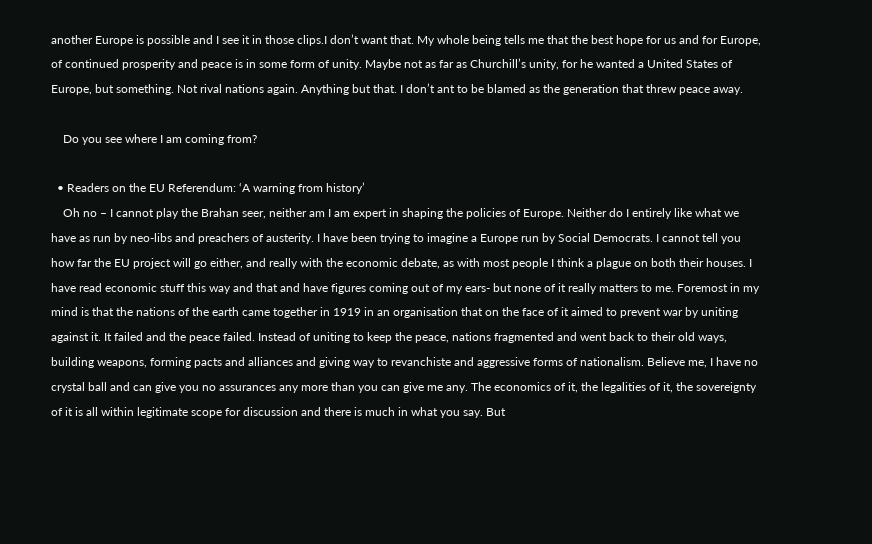another Europe is possible and I see it in those clips.I don’t want that. My whole being tells me that the best hope for us and for Europe, of continued prosperity and peace is in some form of unity. Maybe not as far as Churchill’s unity, for he wanted a United States of Europe, but something. Not rival nations again. Anything but that. I don’t ant to be blamed as the generation that threw peace away.

    Do you see where I am coming from?

  • Readers on the EU Referendum: ‘A warning from history’
    Oh no – I cannot play the Brahan seer, neither am I am expert in shaping the policies of Europe. Neither do I entirely like what we have as run by neo-libs and preachers of austerity. I have been trying to imagine a Europe run by Social Democrats. I cannot tell you how far the EU project will go either, and really with the economic debate, as with most people I think a plague on both their houses. I have read economic stuff this way and that and have figures coming out of my ears- but none of it really matters to me. Foremost in my mind is that the nations of the earth came together in 1919 in an organisation that on the face of it aimed to prevent war by uniting against it. It failed and the peace failed. Instead of uniting to keep the peace, nations fragmented and went back to their old ways, building weapons, forming pacts and alliances and giving way to revanchiste and aggressive forms of nationalism. Believe me, I have no crystal ball and can give you no assurances any more than you can give me any. The economics of it, the legalities of it, the sovereignty of it is all within legitimate scope for discussion and there is much in what you say. But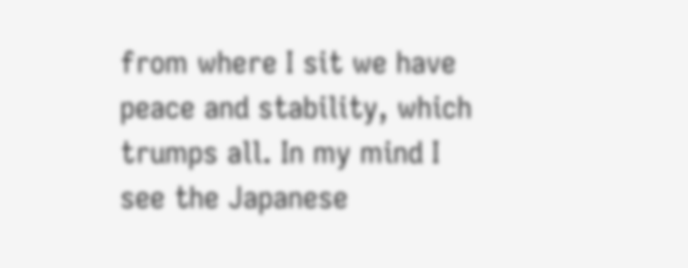from where I sit we have peace and stability, which trumps all. In my mind I see the Japanese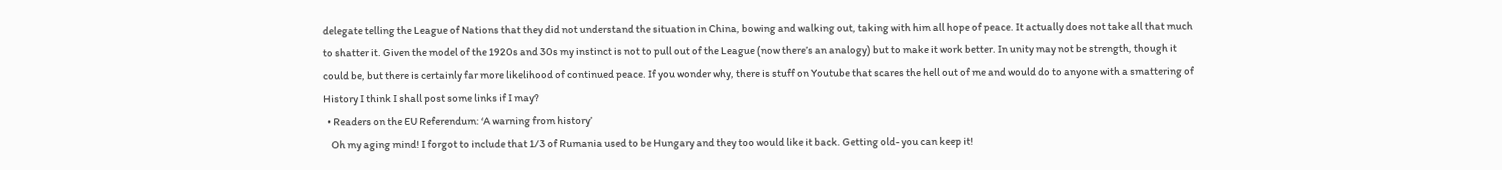delegate telling the League of Nations that they did not understand the situation in China, bowing and walking out, taking with him all hope of peace. It actually does not take all that much to shatter it. Given the model of the 1920s and 30s my instinct is not to pull out of the League (now there’s an analogy) but to make it work better. In unity may not be strength, though it could be, but there is certainly far more likelihood of continued peace. If you wonder why, there is stuff on Youtube that scares the hell out of me and would do to anyone with a smattering of History I think I shall post some links if I may?
  • Readers on the EU Referendum: ‘A warning from history’
    Oh my aging mind! I forgot to include that 1/3 of Rumania used to be Hungary and they too would like it back. Getting old- you can keep it!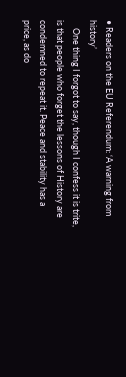• Readers on the EU Referendum: ‘A warning from history’
    One thing I forgot to say, though I confess it is trite, is that people who forget the lessons of History are condemned to repeat it. Peace and stability has a price, as do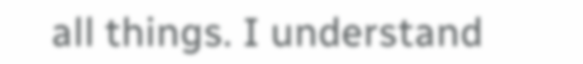all things. I understand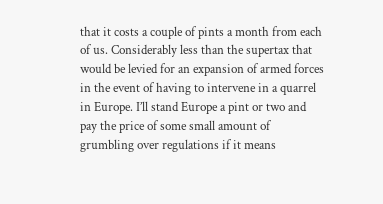that it costs a couple of pints a month from each of us. Considerably less than the supertax that would be levied for an expansion of armed forces in the event of having to intervene in a quarrel in Europe. I’ll stand Europe a pint or two and pay the price of some small amount of grumbling over regulations if it means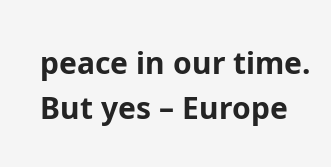peace in our time. But yes – Europe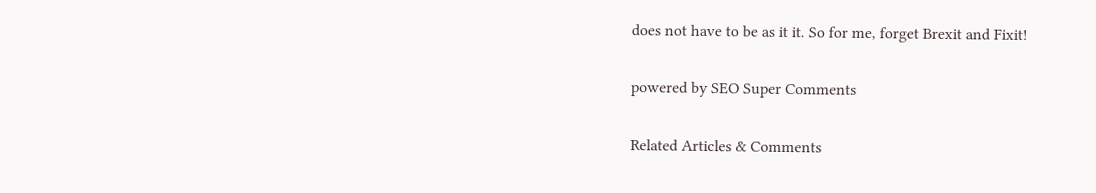does not have to be as it it. So for me, forget Brexit and Fixit!

powered by SEO Super Comments

Related Articles & Comments